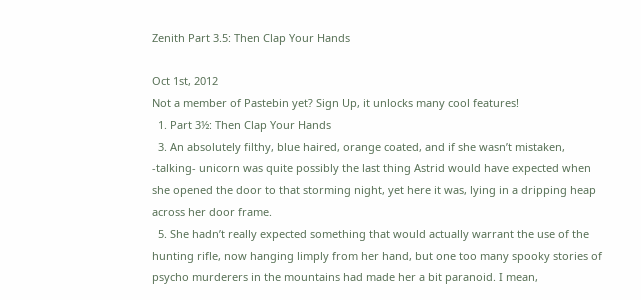Zenith Part 3.5: Then Clap Your Hands

Oct 1st, 2012
Not a member of Pastebin yet? Sign Up, it unlocks many cool features!
  1. Part 3½: Then Clap Your Hands
  3. An absolutely filthy, blue haired, orange coated, and if she wasn’t mistaken, -talking- unicorn was quite possibly the last thing Astrid would have expected when she opened the door to that storming night, yet here it was, lying in a dripping heap across her door frame.
  5. She hadn’t really expected something that would actually warrant the use of the hunting rifle, now hanging limply from her hand, but one too many spooky stories of psycho murderers in the mountains had made her a bit paranoid. I mean,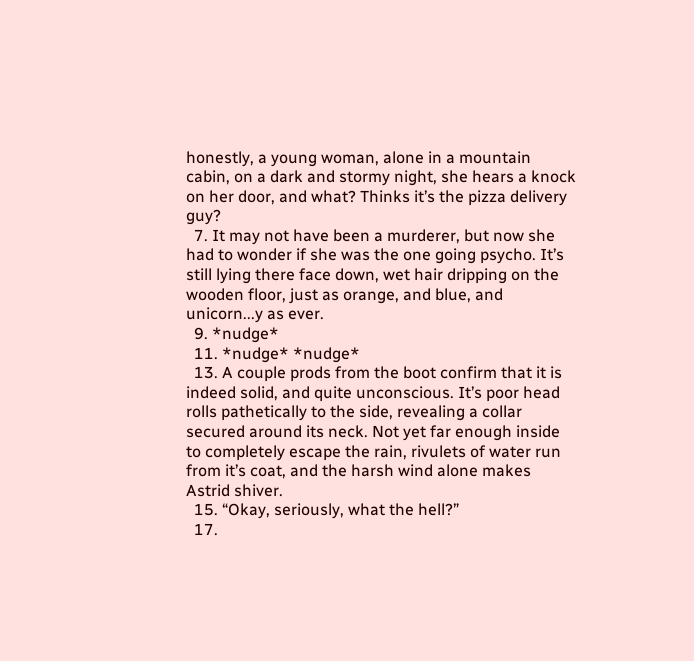honestly, a young woman, alone in a mountain cabin, on a dark and stormy night, she hears a knock on her door, and what? Thinks it’s the pizza delivery guy?
  7. It may not have been a murderer, but now she had to wonder if she was the one going psycho. It’s still lying there face down, wet hair dripping on the wooden floor, just as orange, and blue, and unicorn...y as ever.
  9. *nudge*
  11. *nudge* *nudge*
  13. A couple prods from the boot confirm that it is indeed solid, and quite unconscious. It’s poor head rolls pathetically to the side, revealing a collar secured around its neck. Not yet far enough inside to completely escape the rain, rivulets of water run from it’s coat, and the harsh wind alone makes Astrid shiver.
  15. “Okay, seriously, what the hell?”
  17.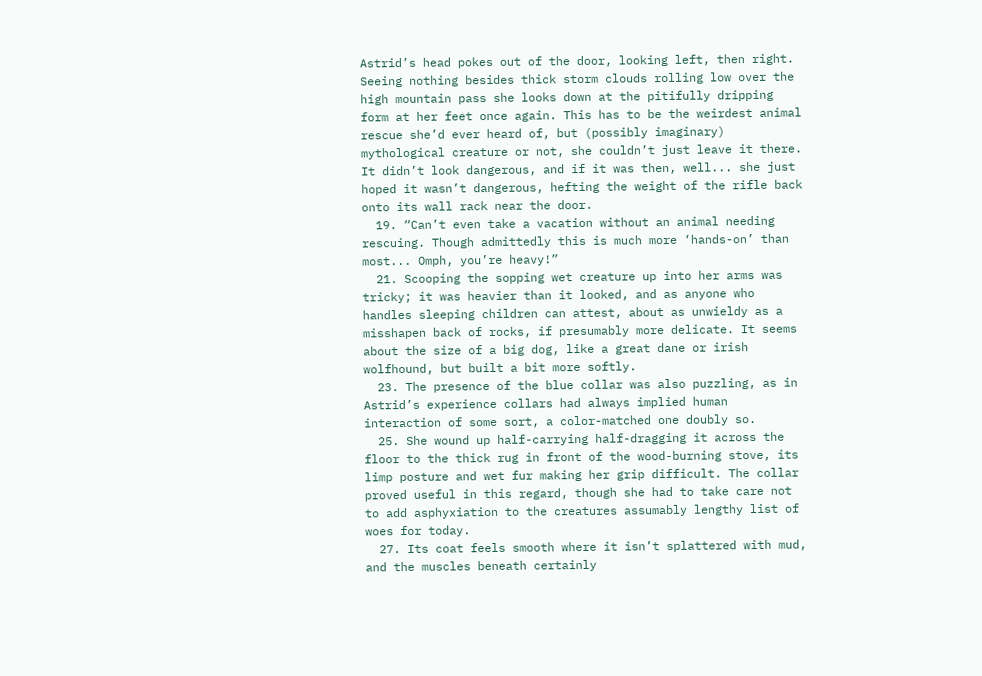Astrid’s head pokes out of the door, looking left, then right. Seeing nothing besides thick storm clouds rolling low over the high mountain pass she looks down at the pitifully dripping form at her feet once again. This has to be the weirdest animal rescue she’d ever heard of, but (possibly imaginary) mythological creature or not, she couldn’t just leave it there. It didn’t look dangerous, and if it was then, well... she just hoped it wasn’t dangerous, hefting the weight of the rifle back onto its wall rack near the door.
  19. “Can’t even take a vacation without an animal needing rescuing. Though admittedly this is much more ‘hands-on’ than most... Omph, you’re heavy!”
  21. Scooping the sopping wet creature up into her arms was tricky; it was heavier than it looked, and as anyone who handles sleeping children can attest, about as unwieldy as a misshapen back of rocks, if presumably more delicate. It seems about the size of a big dog, like a great dane or irish wolfhound, but built a bit more softly.
  23. The presence of the blue collar was also puzzling, as in Astrid’s experience collars had always implied human interaction of some sort, a color-matched one doubly so.
  25. She wound up half-carrying half-dragging it across the floor to the thick rug in front of the wood-burning stove, its limp posture and wet fur making her grip difficult. The collar proved useful in this regard, though she had to take care not to add asphyxiation to the creatures assumably lengthy list of woes for today.
  27. Its coat feels smooth where it isn’t splattered with mud, and the muscles beneath certainly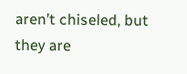aren’t chiseled, but they are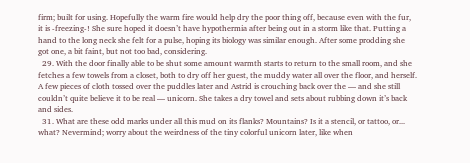firm; built for using. Hopefully the warm fire would help dry the poor thing off, because even with the fur, it is -freezing-! She sure hoped it doesn’t have hypothermia after being out in a storm like that. Putting a hand to the long neck she felt for a pulse, hoping its biology was similar enough. After some prodding she got one, a bit faint, but not too bad, considering.
  29. With the door finally able to be shut some amount warmth starts to return to the small room, and she fetches a few towels from a closet, both to dry off her guest, the muddy water all over the floor, and herself. A few pieces of cloth tossed over the puddles later and Astrid is crouching back over the — and she still couldn’t quite believe it to be real — unicorn. She takes a dry towel and sets about rubbing down it’s back and sides.
  31. What are these odd marks under all this mud on its flanks? Mountains? Is it a stencil, or tattoo, or... what? Nevermind; worry about the weirdness of the tiny colorful unicorn later, like when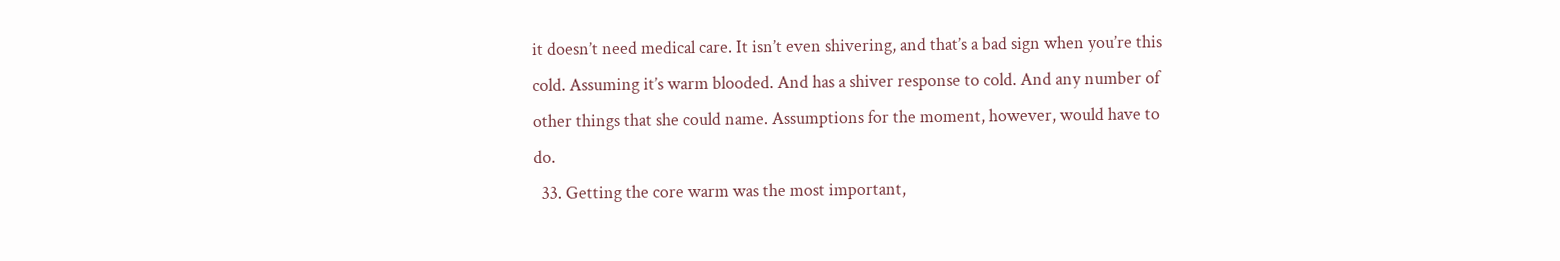it doesn’t need medical care. It isn’t even shivering, and that’s a bad sign when you’re this cold. Assuming it’s warm blooded. And has a shiver response to cold. And any number of other things that she could name. Assumptions for the moment, however, would have to do.
  33. Getting the core warm was the most important,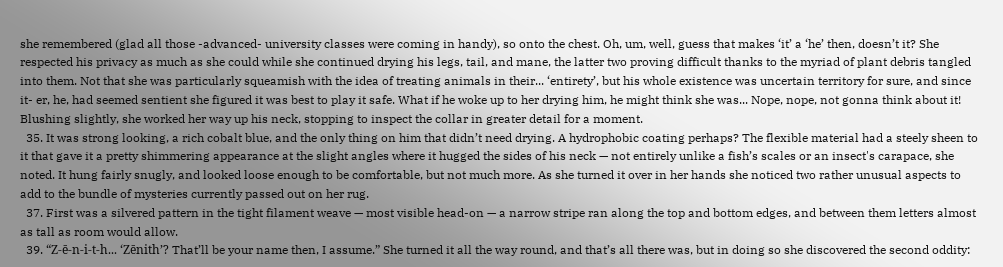she remembered (glad all those -advanced- university classes were coming in handy), so onto the chest. Oh, um, well, guess that makes ‘it’ a ‘he’ then, doesn’t it? She respected his privacy as much as she could while she continued drying his legs, tail, and mane, the latter two proving difficult thanks to the myriad of plant debris tangled into them. Not that she was particularly squeamish with the idea of treating animals in their... ‘entirety’, but his whole existence was uncertain territory for sure, and since it- er, he, had seemed sentient she figured it was best to play it safe. What if he woke up to her drying him, he might think she was... Nope, nope, not gonna think about it! Blushing slightly, she worked her way up his neck, stopping to inspect the collar in greater detail for a moment.
  35. It was strong looking, a rich cobalt blue, and the only thing on him that didn’t need drying. A hydrophobic coating perhaps? The flexible material had a steely sheen to it that gave it a pretty shimmering appearance at the slight angles where it hugged the sides of his neck — not entirely unlike a fish’s scales or an insect's carapace, she noted. It hung fairly snugly, and looked loose enough to be comfortable, but not much more. As she turned it over in her hands she noticed two rather unusual aspects to add to the bundle of mysteries currently passed out on her rug.
  37. First was a silvered pattern in the tight filament weave — most visible head-on — a narrow stripe ran along the top and bottom edges, and between them letters almost as tall as room would allow.
  39. “Z-ē-n-i-t-h... ‘Zēnith’? That’ll be your name then, I assume.” She turned it all the way round, and that’s all there was, but in doing so she discovered the second oddity: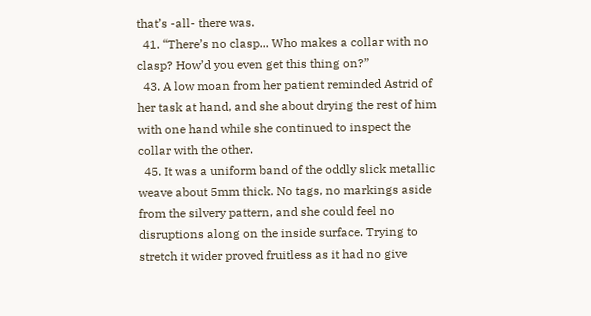that’s -all- there was.
  41. “There’s no clasp... Who makes a collar with no clasp? How’d you even get this thing on?”
  43. A low moan from her patient reminded Astrid of her task at hand, and she about drying the rest of him with one hand while she continued to inspect the collar with the other.
  45. It was a uniform band of the oddly slick metallic weave about 5mm thick. No tags, no markings aside from the silvery pattern, and she could feel no disruptions along on the inside surface. Trying to stretch it wider proved fruitless as it had no give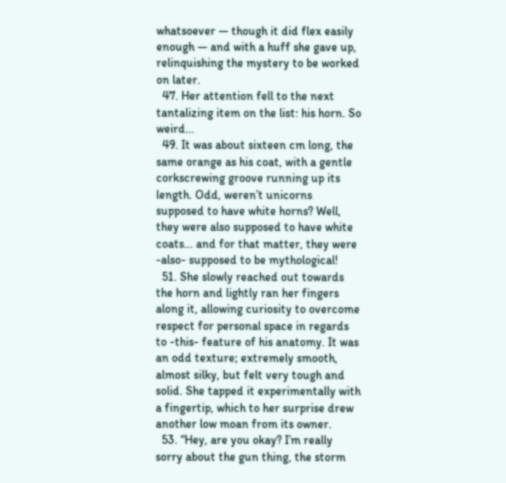whatsoever — though it did flex easily enough — and with a huff she gave up, relinquishing the mystery to be worked on later.
  47. Her attention fell to the next tantalizing item on the list: his horn. So weird...
  49. It was about sixteen cm long, the same orange as his coat, with a gentle corkscrewing groove running up its length. Odd, weren’t unicorns supposed to have white horns? Well, they were also supposed to have white coats... and for that matter, they were -also- supposed to be mythological!
  51. She slowly reached out towards the horn and lightly ran her fingers along it, allowing curiosity to overcome respect for personal space in regards to -this- feature of his anatomy. It was an odd texture; extremely smooth, almost silky, but felt very tough and solid. She tapped it experimentally with a fingertip, which to her surprise drew another low moan from its owner.
  53. “Hey, are you okay? I’m really sorry about the gun thing, the storm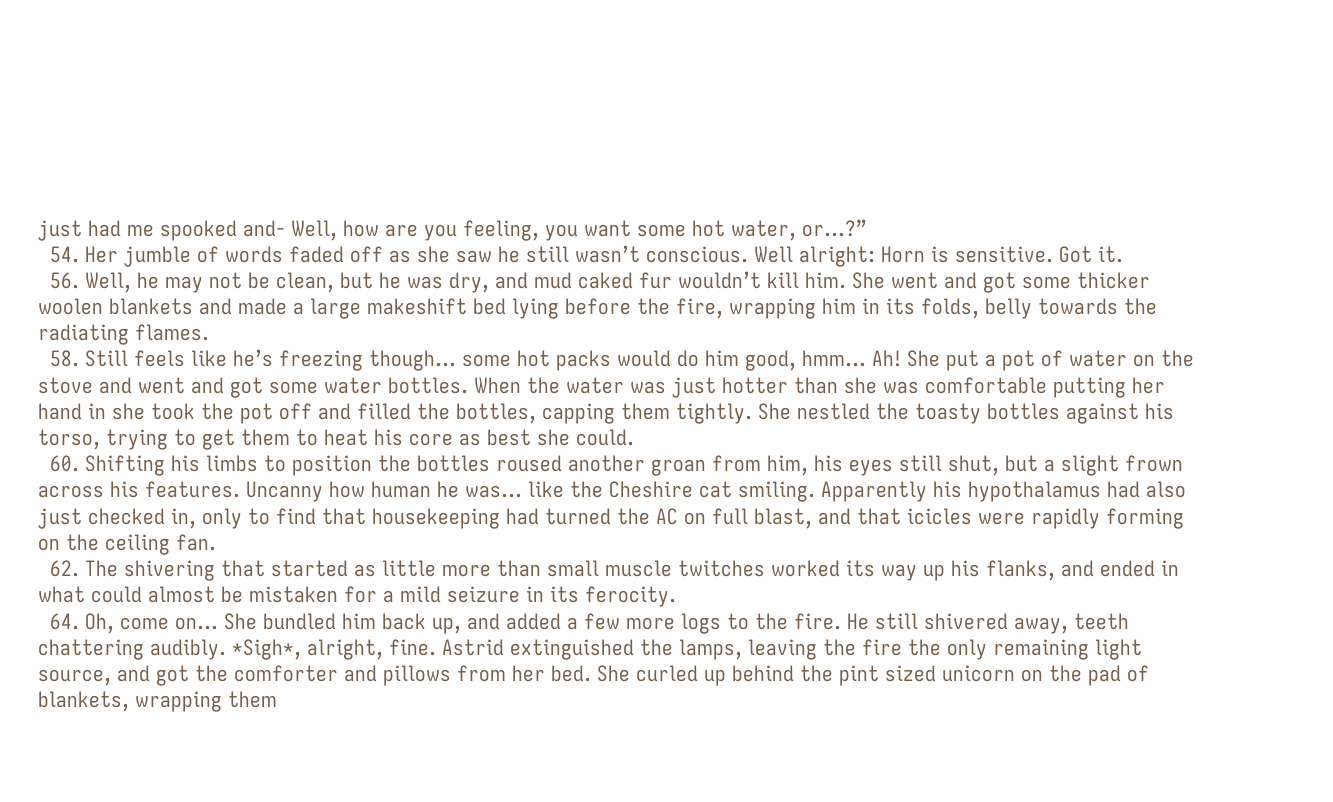just had me spooked and- Well, how are you feeling, you want some hot water, or...?”
  54. Her jumble of words faded off as she saw he still wasn’t conscious. Well alright: Horn is sensitive. Got it.
  56. Well, he may not be clean, but he was dry, and mud caked fur wouldn’t kill him. She went and got some thicker woolen blankets and made a large makeshift bed lying before the fire, wrapping him in its folds, belly towards the radiating flames.
  58. Still feels like he’s freezing though... some hot packs would do him good, hmm... Ah! She put a pot of water on the stove and went and got some water bottles. When the water was just hotter than she was comfortable putting her hand in she took the pot off and filled the bottles, capping them tightly. She nestled the toasty bottles against his torso, trying to get them to heat his core as best she could.
  60. Shifting his limbs to position the bottles roused another groan from him, his eyes still shut, but a slight frown across his features. Uncanny how human he was... like the Cheshire cat smiling. Apparently his hypothalamus had also just checked in, only to find that housekeeping had turned the AC on full blast, and that icicles were rapidly forming on the ceiling fan.
  62. The shivering that started as little more than small muscle twitches worked its way up his flanks, and ended in what could almost be mistaken for a mild seizure in its ferocity.
  64. Oh, come on... She bundled him back up, and added a few more logs to the fire. He still shivered away, teeth chattering audibly. *Sigh*, alright, fine. Astrid extinguished the lamps, leaving the fire the only remaining light source, and got the comforter and pillows from her bed. She curled up behind the pint sized unicorn on the pad of blankets, wrapping them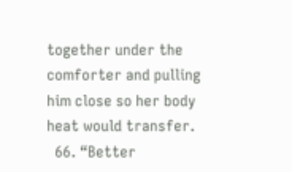together under the comforter and pulling him close so her body heat would transfer.
  66. “Better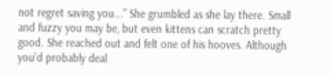not regret saving you...” She grumbled as she lay there. Small and fuzzy you may be, but even kittens can scratch pretty good. She reached out and felt one of his hooves. Although you’d probably deal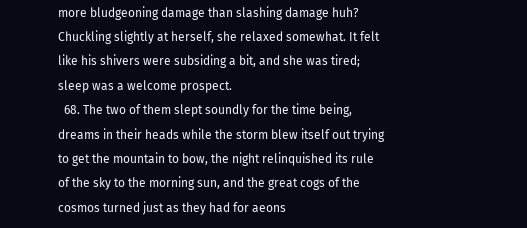more bludgeoning damage than slashing damage huh? Chuckling slightly at herself, she relaxed somewhat. It felt like his shivers were subsiding a bit, and she was tired; sleep was a welcome prospect.
  68. The two of them slept soundly for the time being, dreams in their heads while the storm blew itself out trying to get the mountain to bow, the night relinquished its rule of the sky to the morning sun, and the great cogs of the cosmos turned just as they had for aeons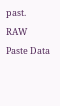past.
RAW Paste Data